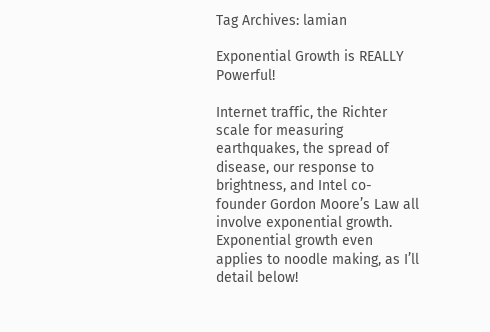Tag Archives: lamian

Exponential Growth is REALLY Powerful!

Internet traffic, the Richter scale for measuring earthquakes, the spread of disease, our response to brightness, and Intel co-founder Gordon Moore’s Law all involve exponential growth. Exponential growth even applies to noodle making, as I’ll detail below!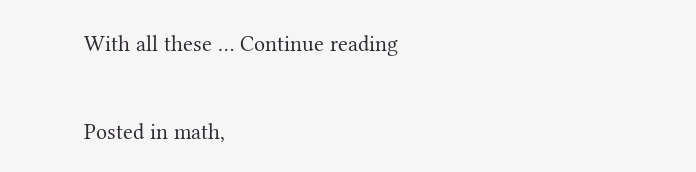With all these … Continue reading

Posted in math,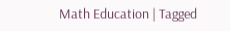Math Education | Tagged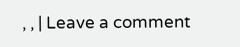, , | Leave a comment